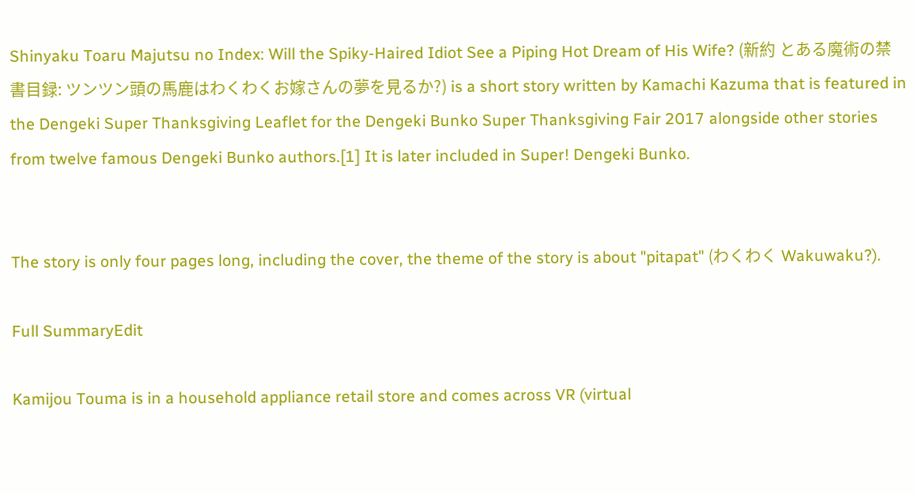Shinyaku Toaru Majutsu no Index: Will the Spiky-Haired Idiot See a Piping Hot Dream of His Wife? (新約 とある魔術の禁書目録: ツンツン頭の馬鹿はわくわくお嫁さんの夢を見るか?) is a short story written by Kamachi Kazuma that is featured in the Dengeki Super Thanksgiving Leaflet for the Dengeki Bunko Super Thanksgiving Fair 2017 alongside other stories from twelve famous Dengeki Bunko authors.[1] It is later included in Super! Dengeki Bunko.


The story is only four pages long, including the cover, the theme of the story is about "pitapat" (わくわく Wakuwaku?).

Full SummaryEdit

Kamijou Touma is in a household appliance retail store and comes across VR (virtual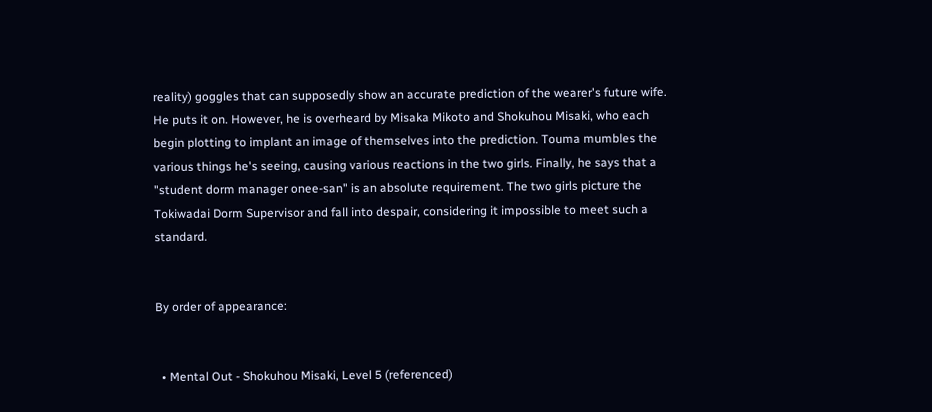reality) goggles that can supposedly show an accurate prediction of the wearer's future wife. He puts it on. However, he is overheard by Misaka Mikoto and Shokuhou Misaki, who each begin plotting to implant an image of themselves into the prediction. Touma mumbles the various things he's seeing, causing various reactions in the two girls. Finally, he says that a "student dorm manager onee-san" is an absolute requirement. The two girls picture the Tokiwadai Dorm Supervisor and fall into despair, considering it impossible to meet such a standard.


By order of appearance:


  • Mental Out - Shokuhou Misaki, Level 5 (referenced)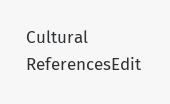Cultural ReferencesEdit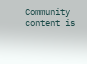Community content is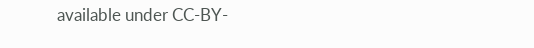available under CC-BY-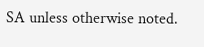SA unless otherwise noted.